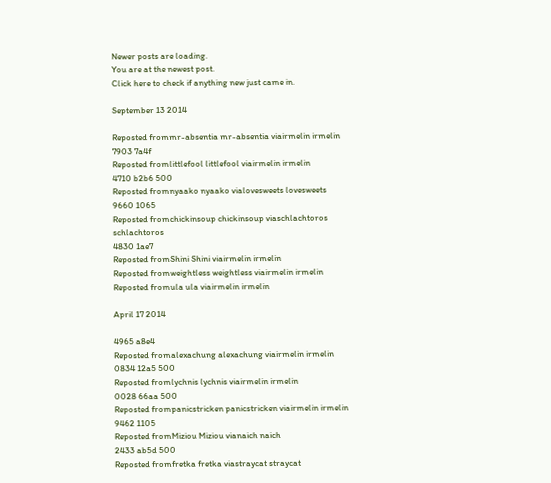Newer posts are loading.
You are at the newest post.
Click here to check if anything new just came in.

September 13 2014

Reposted frommr-absentia mr-absentia viairmelin irmelin
7903 7a4f
Reposted fromlittlefool littlefool viairmelin irmelin
4710 b2b6 500
Reposted fromnyaako nyaako vialovesweets lovesweets
9660 1065
Reposted fromchickinsoup chickinsoup viaschlachtoros schlachtoros
4830 1ae7
Reposted fromShini Shini viairmelin irmelin
Reposted fromweightless weightless viairmelin irmelin
Reposted fromula ula viairmelin irmelin

April 17 2014

4965 a8e4
Reposted fromalexachung alexachung viairmelin irmelin
0834 12a5 500
Reposted fromlychnis lychnis viairmelin irmelin
0028 66aa 500
Reposted frompanicstricken panicstricken viairmelin irmelin
9462 1105
Reposted fromMiziou Miziou vianaich naich
2433 ab5d 500
Reposted fromfretka fretka viastraycat straycat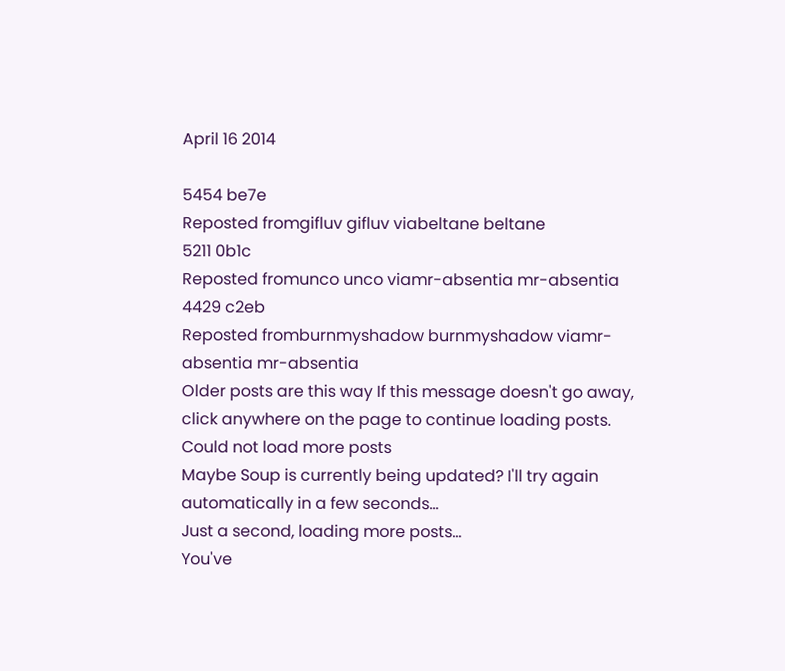April 16 2014

5454 be7e
Reposted fromgifluv gifluv viabeltane beltane
5211 0b1c
Reposted fromunco unco viamr-absentia mr-absentia
4429 c2eb
Reposted fromburnmyshadow burnmyshadow viamr-absentia mr-absentia
Older posts are this way If this message doesn't go away, click anywhere on the page to continue loading posts.
Could not load more posts
Maybe Soup is currently being updated? I'll try again automatically in a few seconds...
Just a second, loading more posts...
You've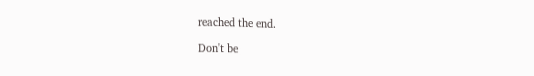reached the end.

Don't be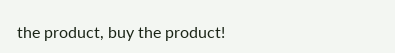the product, buy the product!